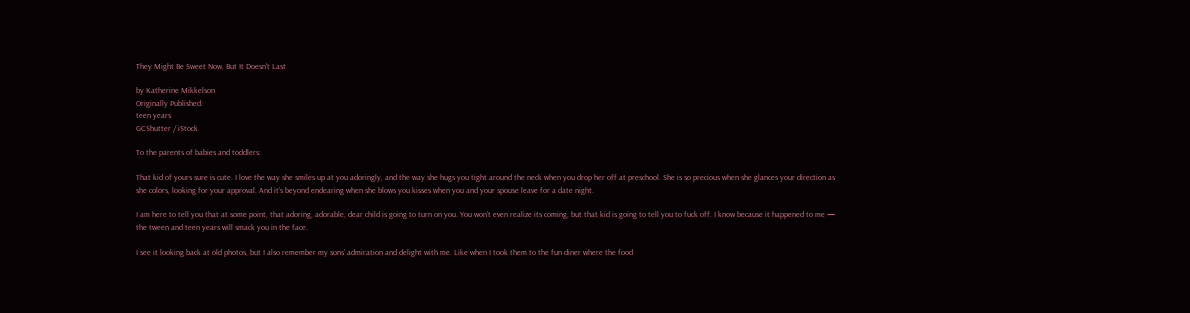They Might Be Sweet Now, But It Doesn't Last

by Katherine Mikkelson
Originally Published:
teen years
GCShutter / iStock

To the parents of babies and toddlers:

That kid of yours sure is cute. I love the way she smiles up at you adoringly, and the way she hugs you tight around the neck when you drop her off at preschool. She is so precious when she glances your direction as she colors, looking for your approval. And it’s beyond endearing when she blows you kisses when you and your spouse leave for a date night.

I am here to tell you that at some point, that adoring, adorable, dear child is going to turn on you. You won’t even realize its coming, but that kid is going to tell you to fuck off. I know because it happened to me — the tween and teen years will smack you in the face.

I see it looking back at old photos, but I also remember my sons’ admiration and delight with me. Like when I took them to the fun diner where the food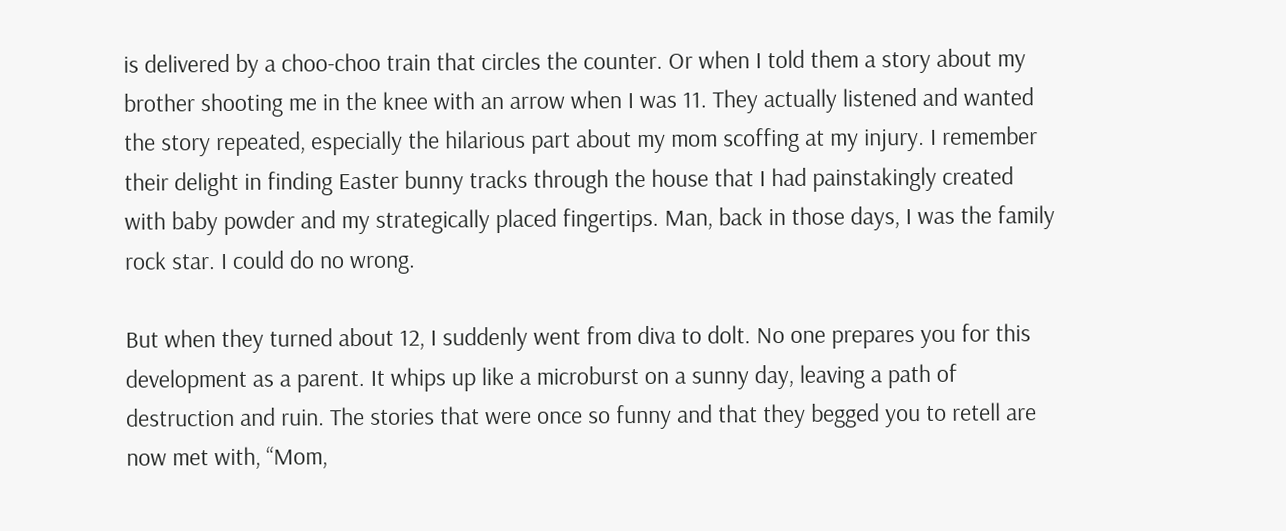is delivered by a choo-choo train that circles the counter. Or when I told them a story about my brother shooting me in the knee with an arrow when I was 11. They actually listened and wanted the story repeated, especially the hilarious part about my mom scoffing at my injury. I remember their delight in finding Easter bunny tracks through the house that I had painstakingly created with baby powder and my strategically placed fingertips. Man, back in those days, I was the family rock star. I could do no wrong.

But when they turned about 12, I suddenly went from diva to dolt. No one prepares you for this development as a parent. It whips up like a microburst on a sunny day, leaving a path of destruction and ruin. The stories that were once so funny and that they begged you to retell are now met with, “Mom,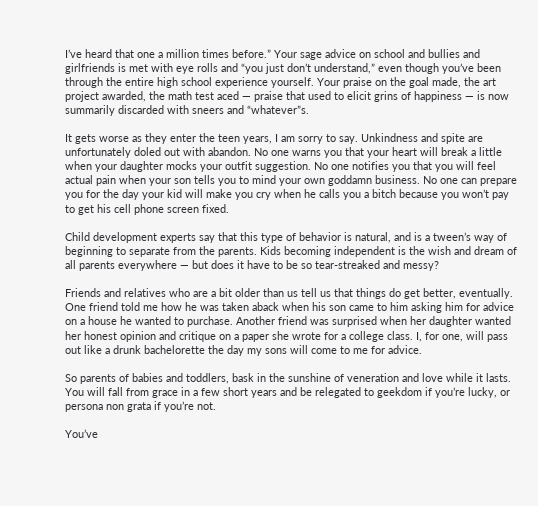I’ve heard that one a million times before.” Your sage advice on school and bullies and girlfriends is met with eye rolls and “you just don’t understand,” even though you’ve been through the entire high school experience yourself. Your praise on the goal made, the art project awarded, the math test aced — praise that used to elicit grins of happiness — is now summarily discarded with sneers and “whatever”s.

It gets worse as they enter the teen years, I am sorry to say. Unkindness and spite are unfortunately doled out with abandon. No one warns you that your heart will break a little when your daughter mocks your outfit suggestion. No one notifies you that you will feel actual pain when your son tells you to mind your own goddamn business. No one can prepare you for the day your kid will make you cry when he calls you a bitch because you won’t pay to get his cell phone screen fixed.

Child development experts say that this type of behavior is natural, and is a tween’s way of beginning to separate from the parents. Kids becoming independent is the wish and dream of all parents everywhere — but does it have to be so tear-streaked and messy?

Friends and relatives who are a bit older than us tell us that things do get better, eventually. One friend told me how he was taken aback when his son came to him asking him for advice on a house he wanted to purchase. Another friend was surprised when her daughter wanted her honest opinion and critique on a paper she wrote for a college class. I, for one, will pass out like a drunk bachelorette the day my sons will come to me for advice.

So parents of babies and toddlers, bask in the sunshine of veneration and love while it lasts. You will fall from grace in a few short years and be relegated to geekdom if you’re lucky, or persona non grata if you’re not.

You’ve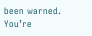been warned. You’re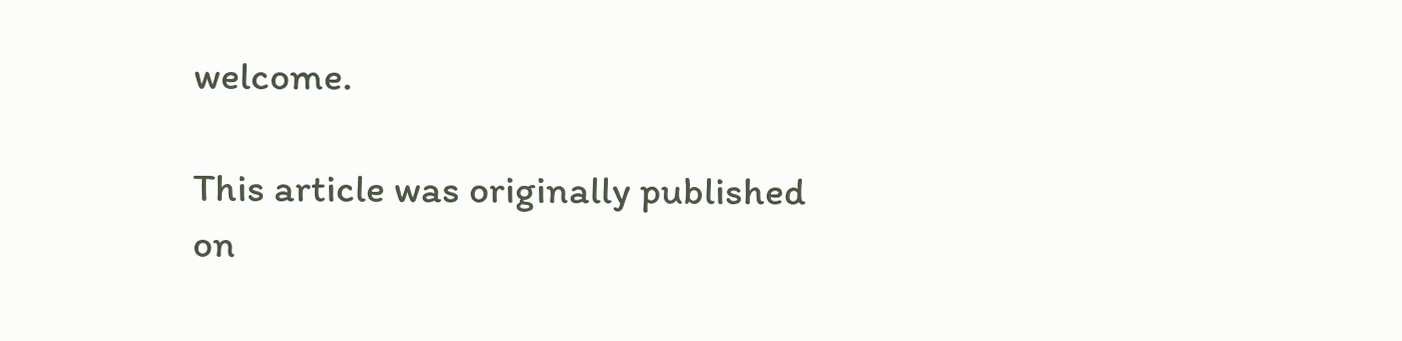welcome.

This article was originally published on